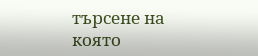търсене на която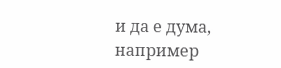и да е дума, например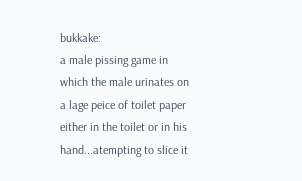bukkake:
a male pissing game in which the male urinates on a lage peice of toilet paper either in the toilet or in his hand...atempting to slice it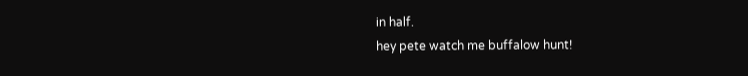in half.
hey pete watch me buffalow hunt!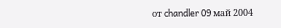от chandler 09 май 2004